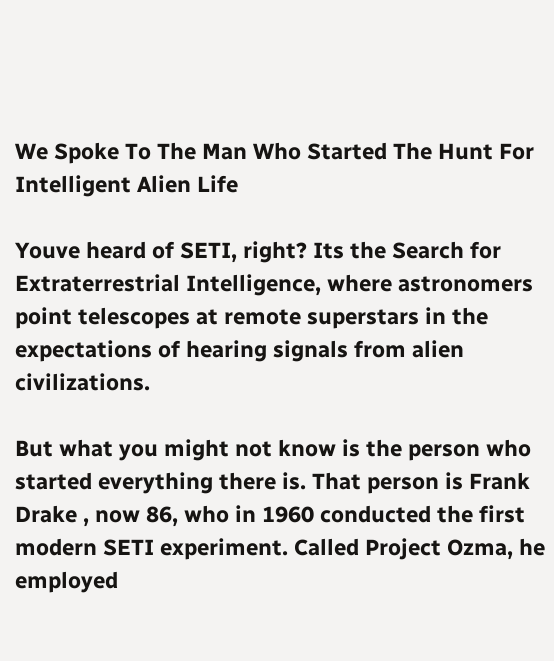We Spoke To The Man Who Started The Hunt For Intelligent Alien Life

Youve heard of SETI, right? Its the Search for Extraterrestrial Intelligence, where astronomers point telescopes at remote superstars in the expectations of hearing signals from alien civilizations.

But what you might not know is the person who started everything there is. That person is Frank Drake , now 86, who in 1960 conducted the first modern SETI experiment. Called Project Ozma, he employed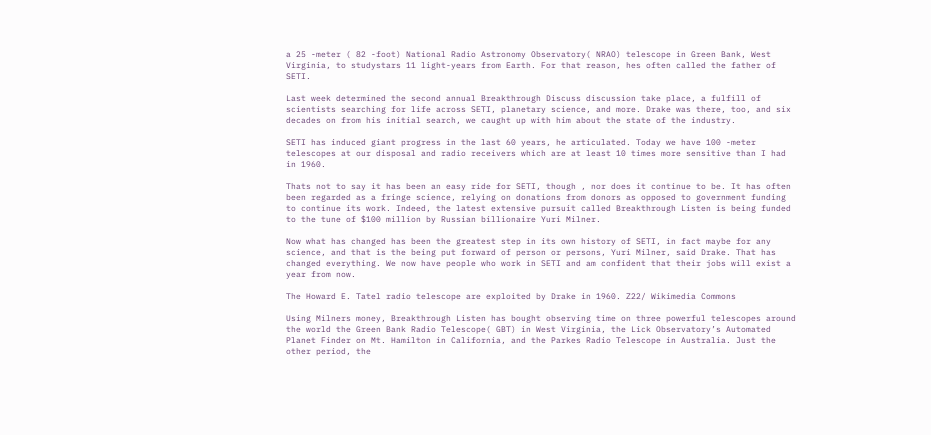a 25 -meter ( 82 -foot) National Radio Astronomy Observatory( NRAO) telescope in Green Bank, West Virginia, to studystars 11 light-years from Earth. For that reason, hes often called the father of SETI.

Last week determined the second annual Breakthrough Discuss discussion take place, a fulfill of scientists searching for life across SETI, planetary science, and more. Drake was there, too, and six decades on from his initial search, we caught up with him about the state of the industry.

SETI has induced giant progress in the last 60 years, he articulated. Today we have 100 -meter telescopes at our disposal and radio receivers which are at least 10 times more sensitive than I had in 1960.

Thats not to say it has been an easy ride for SETI, though , nor does it continue to be. It has often been regarded as a fringe science, relying on donations from donors as opposed to government funding to continue its work. Indeed, the latest extensive pursuit called Breakthrough Listen is being funded to the tune of $100 million by Russian billionaire Yuri Milner.

Now what has changed has been the greatest step in its own history of SETI, in fact maybe for any science, and that is the being put forward of person or persons, Yuri Milner, said Drake. That has changed everything. We now have people who work in SETI and am confident that their jobs will exist a year from now.

The Howard E. Tatel radio telescope are exploited by Drake in 1960. Z22/ Wikimedia Commons

Using Milners money, Breakthrough Listen has bought observing time on three powerful telescopes around the world the Green Bank Radio Telescope( GBT) in West Virginia, the Lick Observatory’s Automated Planet Finder on Mt. Hamilton in California, and the Parkes Radio Telescope in Australia. Just the other period, the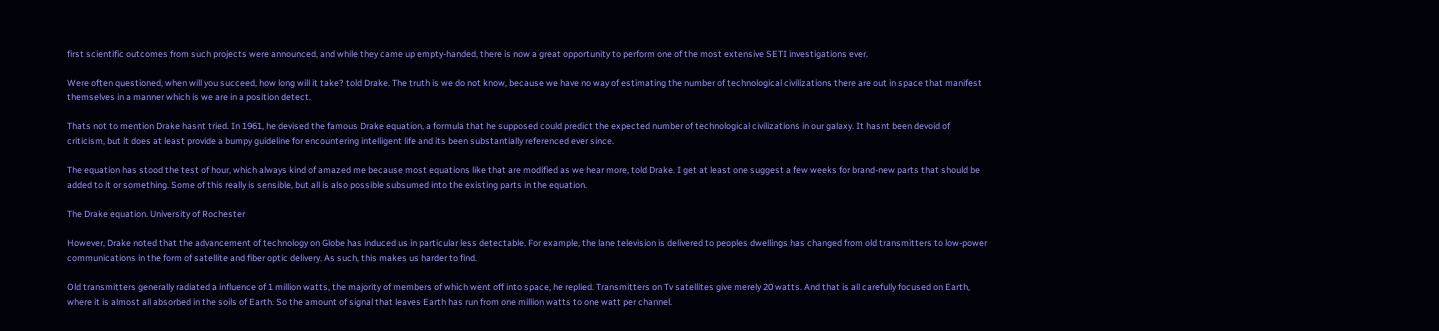first scientific outcomes from such projects were announced, and while they came up empty-handed, there is now a great opportunity to perform one of the most extensive SETI investigations ever.

Were often questioned, when will you succeed, how long will it take? told Drake. The truth is we do not know, because we have no way of estimating the number of technological civilizations there are out in space that manifest themselves in a manner which is we are in a position detect.

Thats not to mention Drake hasnt tried. In 1961, he devised the famous Drake equation, a formula that he supposed could predict the expected number of technological civilizations in our galaxy. It hasnt been devoid of criticism, but it does at least provide a bumpy guideline for encountering intelligent life and its been substantially referenced ever since.

The equation has stood the test of hour, which always kind of amazed me because most equations like that are modified as we hear more, told Drake. I get at least one suggest a few weeks for brand-new parts that should be added to it or something. Some of this really is sensible, but all is also possible subsumed into the existing parts in the equation.

The Drake equation. University of Rochester

However, Drake noted that the advancement of technology on Globe has induced us in particular less detectable. For example, the lane television is delivered to peoples dwellings has changed from old transmitters to low-power communications in the form of satellite and fiber optic delivery. As such, this makes us harder to find.

Old transmitters generally radiated a influence of 1 million watts, the majority of members of which went off into space, he replied. Transmitters on Tv satellites give merely 20 watts. And that is all carefully focused on Earth, where it is almost all absorbed in the soils of Earth. So the amount of signal that leaves Earth has run from one million watts to one watt per channel.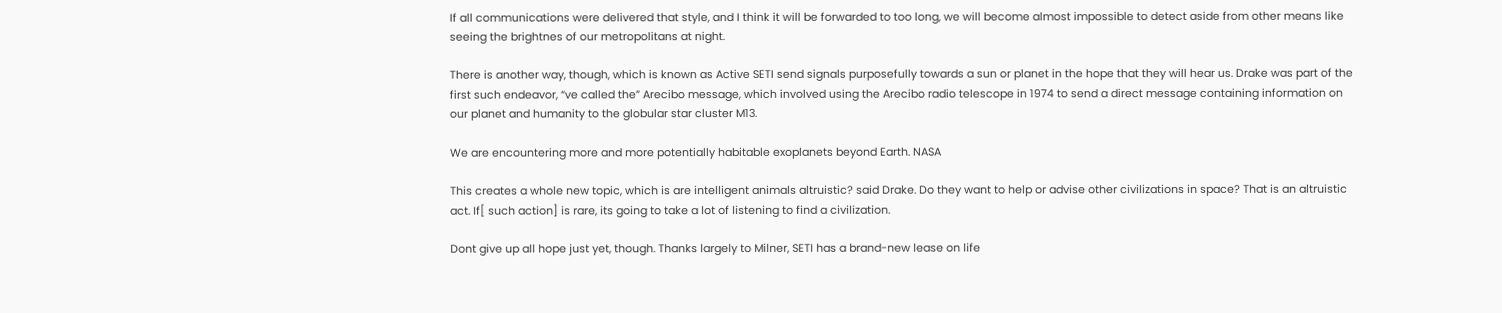If all communications were delivered that style, and I think it will be forwarded to too long, we will become almost impossible to detect aside from other means like seeing the brightnes of our metropolitans at night.

There is another way, though, which is known as Active SETI send signals purposefully towards a sun or planet in the hope that they will hear us. Drake was part of the first such endeavor, “ve called the” Arecibo message, which involved using the Arecibo radio telescope in 1974 to send a direct message containing information on our planet and humanity to the globular star cluster M13.

We are encountering more and more potentially habitable exoplanets beyond Earth. NASA

This creates a whole new topic, which is are intelligent animals altruistic? said Drake. Do they want to help or advise other civilizations in space? That is an altruistic act. If[ such action] is rare, its going to take a lot of listening to find a civilization.

Dont give up all hope just yet, though. Thanks largely to Milner, SETI has a brand-new lease on life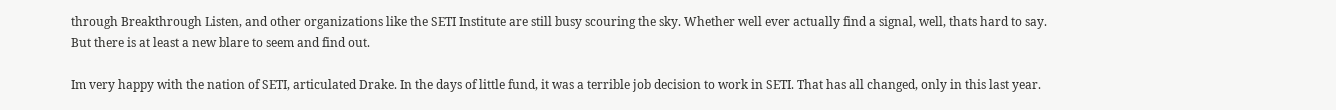through Breakthrough Listen, and other organizations like the SETI Institute are still busy scouring the sky. Whether well ever actually find a signal, well, thats hard to say. But there is at least a new blare to seem and find out.

Im very happy with the nation of SETI, articulated Drake. In the days of little fund, it was a terrible job decision to work in SETI. That has all changed, only in this last year.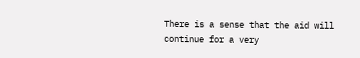There is a sense that the aid will continue for a very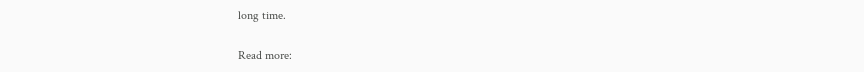long time.

Read more: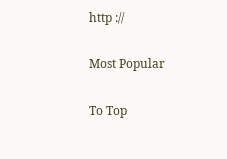http ://

Most Popular

To Top